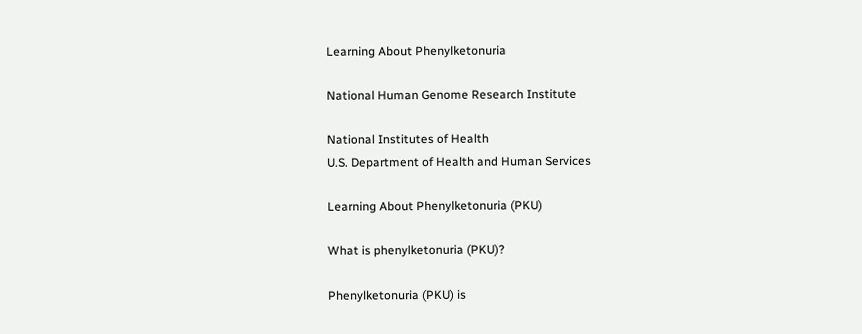Learning About Phenylketonuria

National Human Genome Research Institute

National Institutes of Health
U.S. Department of Health and Human Services

Learning About Phenylketonuria (PKU)

What is phenylketonuria (PKU)?

Phenylketonuria (PKU) is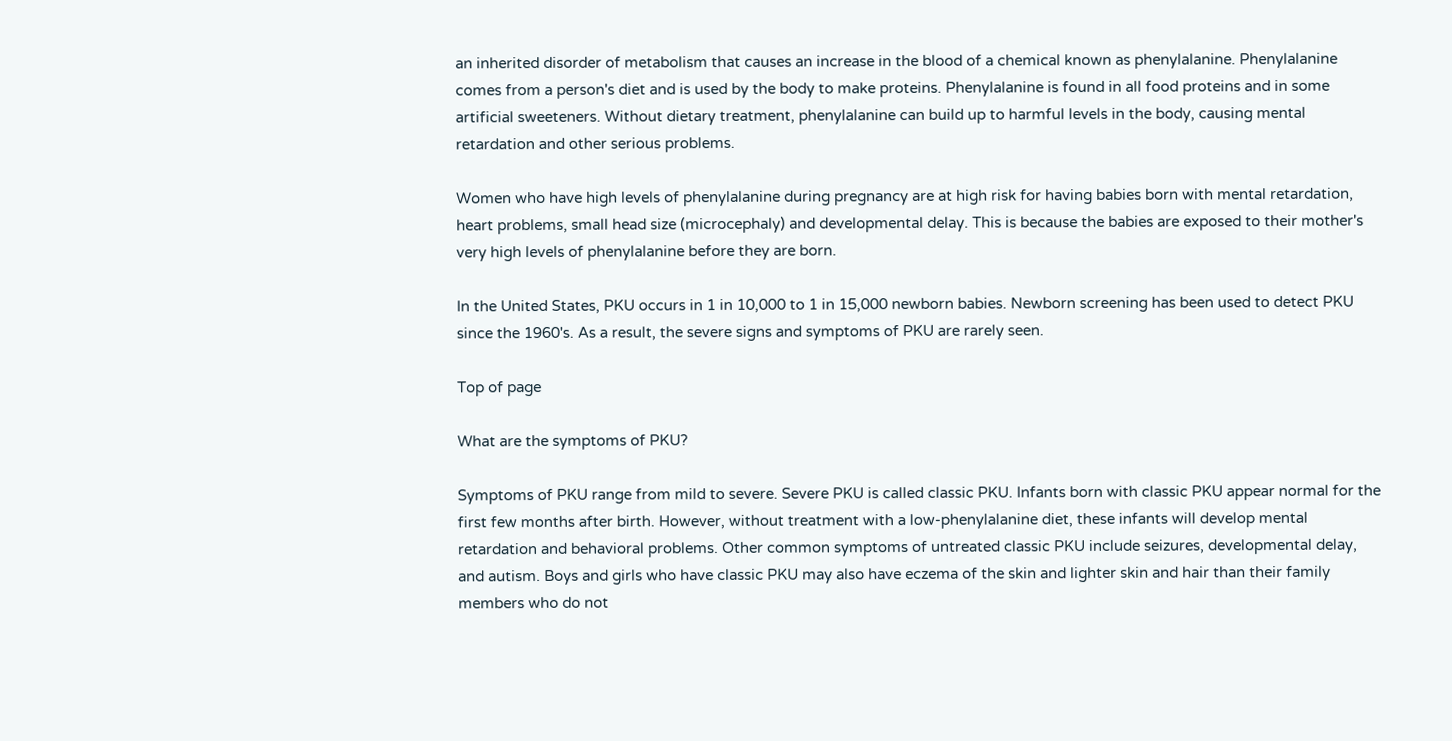an inherited disorder of metabolism that causes an increase in the blood of a chemical known as phenylalanine. Phenylalanine comes from a person's diet and is used by the body to make proteins. Phenylalanine is found in all food proteins and in some artificial sweeteners. Without dietary treatment, phenylalanine can build up to harmful levels in the body, causing mental retardation and other serious problems.

Women who have high levels of phenylalanine during pregnancy are at high risk for having babies born with mental retardation, heart problems, small head size (microcephaly) and developmental delay. This is because the babies are exposed to their mother's very high levels of phenylalanine before they are born.

In the United States, PKU occurs in 1 in 10,000 to 1 in 15,000 newborn babies. Newborn screening has been used to detect PKU since the 1960's. As a result, the severe signs and symptoms of PKU are rarely seen.

Top of page

What are the symptoms of PKU?

Symptoms of PKU range from mild to severe. Severe PKU is called classic PKU. Infants born with classic PKU appear normal for the first few months after birth. However, without treatment with a low-phenylalanine diet, these infants will develop mental retardation and behavioral problems. Other common symptoms of untreated classic PKU include seizures, developmental delay, and autism. Boys and girls who have classic PKU may also have eczema of the skin and lighter skin and hair than their family members who do not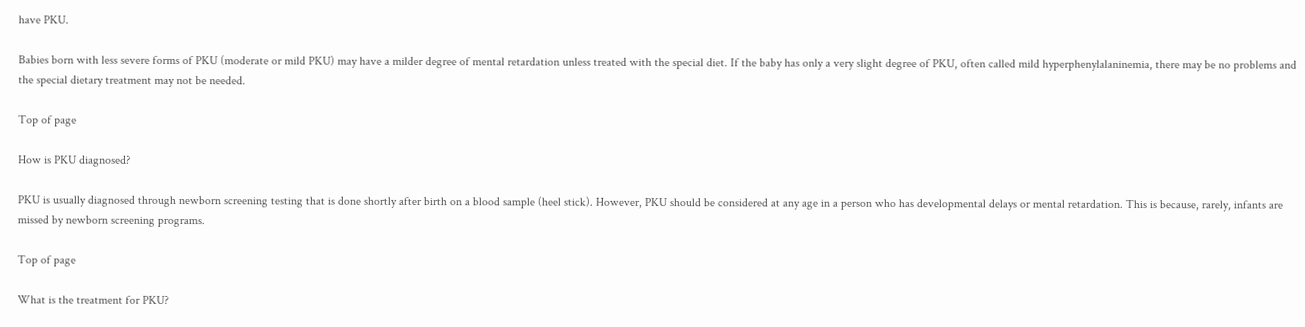have PKU.

Babies born with less severe forms of PKU (moderate or mild PKU) may have a milder degree of mental retardation unless treated with the special diet. If the baby has only a very slight degree of PKU, often called mild hyperphenylalaninemia, there may be no problems and the special dietary treatment may not be needed.

Top of page

How is PKU diagnosed?

PKU is usually diagnosed through newborn screening testing that is done shortly after birth on a blood sample (heel stick). However, PKU should be considered at any age in a person who has developmental delays or mental retardation. This is because, rarely, infants are missed by newborn screening programs.

Top of page

What is the treatment for PKU?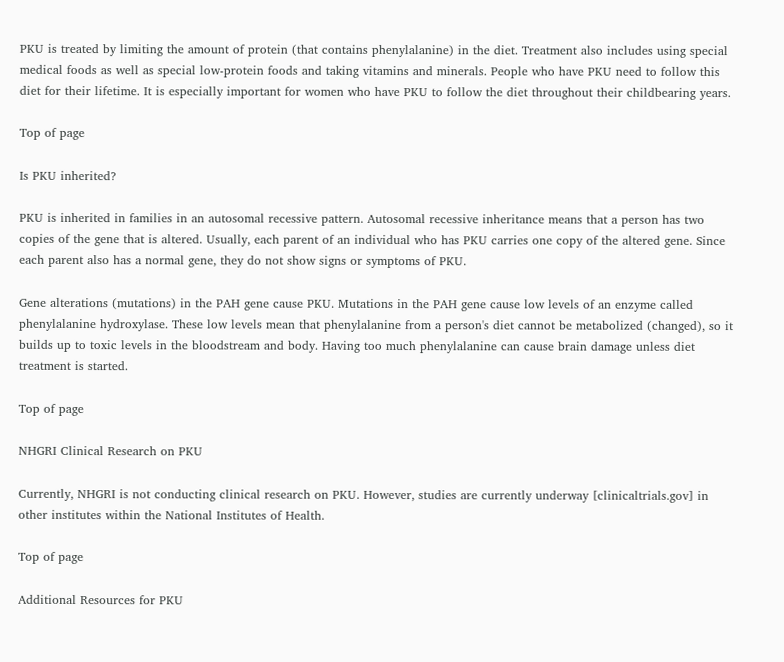PKU is treated by limiting the amount of protein (that contains phenylalanine) in the diet. Treatment also includes using special medical foods as well as special low-protein foods and taking vitamins and minerals. People who have PKU need to follow this diet for their lifetime. It is especially important for women who have PKU to follow the diet throughout their childbearing years.

Top of page

Is PKU inherited?

PKU is inherited in families in an autosomal recessive pattern. Autosomal recessive inheritance means that a person has two copies of the gene that is altered. Usually, each parent of an individual who has PKU carries one copy of the altered gene. Since each parent also has a normal gene, they do not show signs or symptoms of PKU.

Gene alterations (mutations) in the PAH gene cause PKU. Mutations in the PAH gene cause low levels of an enzyme called phenylalanine hydroxylase. These low levels mean that phenylalanine from a person's diet cannot be metabolized (changed), so it builds up to toxic levels in the bloodstream and body. Having too much phenylalanine can cause brain damage unless diet treatment is started.

Top of page

NHGRI Clinical Research on PKU

Currently, NHGRI is not conducting clinical research on PKU. However, studies are currently underway [clinicaltrials.gov] in other institutes within the National Institutes of Health.

Top of page

Additional Resources for PKU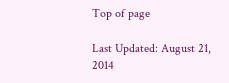Top of page

Last Updated: August 21, 2014